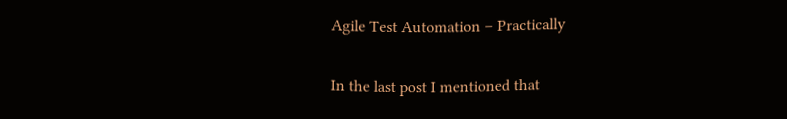Agile Test Automation – Practically

In the last post I mentioned that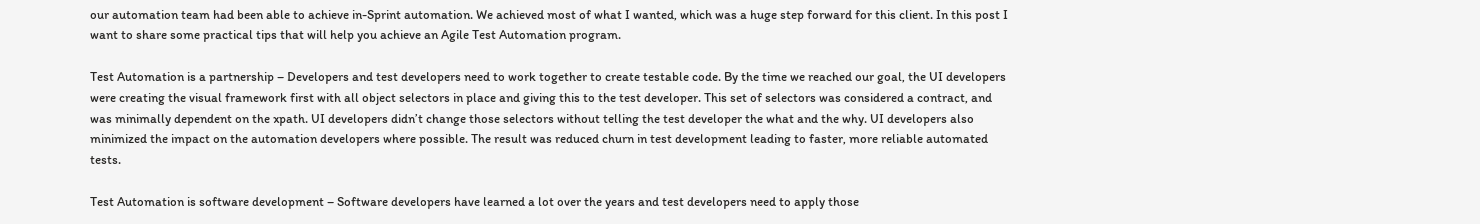our automation team had been able to achieve in-Sprint automation. We achieved most of what I wanted, which was a huge step forward for this client. In this post I want to share some practical tips that will help you achieve an Agile Test Automation program.

Test Automation is a partnership – Developers and test developers need to work together to create testable code. By the time we reached our goal, the UI developers were creating the visual framework first with all object selectors in place and giving this to the test developer. This set of selectors was considered a contract, and was minimally dependent on the xpath. UI developers didn’t change those selectors without telling the test developer the what and the why. UI developers also minimized the impact on the automation developers where possible. The result was reduced churn in test development leading to faster, more reliable automated tests.

Test Automation is software development – Software developers have learned a lot over the years and test developers need to apply those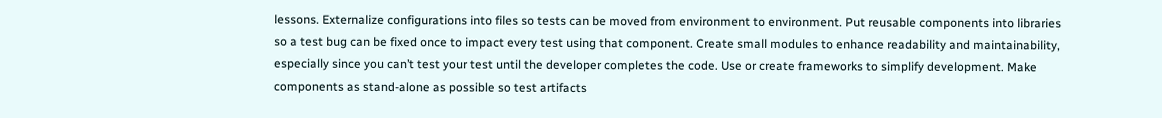lessons. Externalize configurations into files so tests can be moved from environment to environment. Put reusable components into libraries so a test bug can be fixed once to impact every test using that component. Create small modules to enhance readability and maintainability, especially since you can’t test your test until the developer completes the code. Use or create frameworks to simplify development. Make components as stand-alone as possible so test artifacts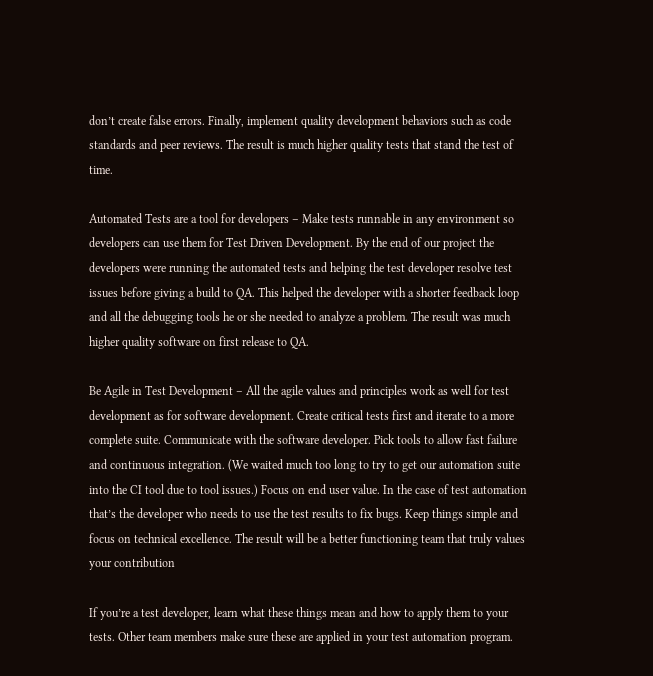don’t create false errors. Finally, implement quality development behaviors such as code standards and peer reviews. The result is much higher quality tests that stand the test of time.

Automated Tests are a tool for developers – Make tests runnable in any environment so developers can use them for Test Driven Development. By the end of our project the developers were running the automated tests and helping the test developer resolve test issues before giving a build to QA. This helped the developer with a shorter feedback loop and all the debugging tools he or she needed to analyze a problem. The result was much higher quality software on first release to QA.

Be Agile in Test Development – All the agile values and principles work as well for test development as for software development. Create critical tests first and iterate to a more complete suite. Communicate with the software developer. Pick tools to allow fast failure and continuous integration. (We waited much too long to try to get our automation suite into the CI tool due to tool issues.) Focus on end user value. In the case of test automation that’s the developer who needs to use the test results to fix bugs. Keep things simple and focus on technical excellence. The result will be a better functioning team that truly values your contribution

If you’re a test developer, learn what these things mean and how to apply them to your tests. Other team members make sure these are applied in your test automation program.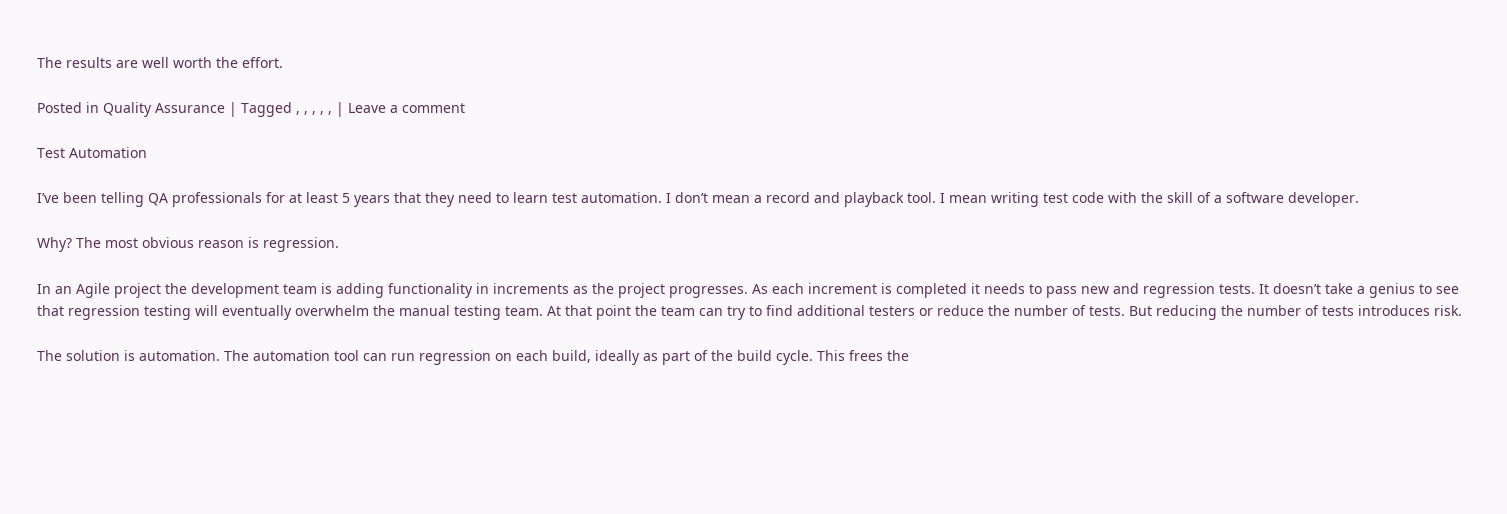The results are well worth the effort.

Posted in Quality Assurance | Tagged , , , , , | Leave a comment

Test Automation

I’ve been telling QA professionals for at least 5 years that they need to learn test automation. I don’t mean a record and playback tool. I mean writing test code with the skill of a software developer.

Why? The most obvious reason is regression.

In an Agile project the development team is adding functionality in increments as the project progresses. As each increment is completed it needs to pass new and regression tests. It doesn’t take a genius to see that regression testing will eventually overwhelm the manual testing team. At that point the team can try to find additional testers or reduce the number of tests. But reducing the number of tests introduces risk.

The solution is automation. The automation tool can run regression on each build, ideally as part of the build cycle. This frees the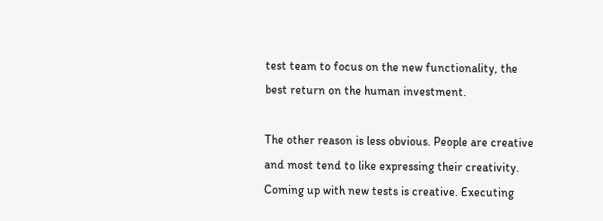test team to focus on the new functionality, the best return on the human investment.

The other reason is less obvious. People are creative and most tend to like expressing their creativity. Coming up with new tests is creative. Executing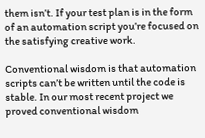them isn’t. If your test plan is in the form of an automation script you’re focused on the satisfying creative work.

Conventional wisdom is that automation scripts can’t be written until the code is stable. In our most recent project we proved conventional wisdom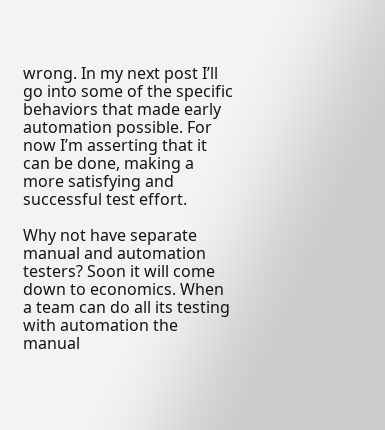wrong. In my next post I’ll go into some of the specific behaviors that made early automation possible. For now I’m asserting that it can be done, making a more satisfying and successful test effort.

Why not have separate manual and automation testers? Soon it will come down to economics. When a team can do all its testing with automation the manual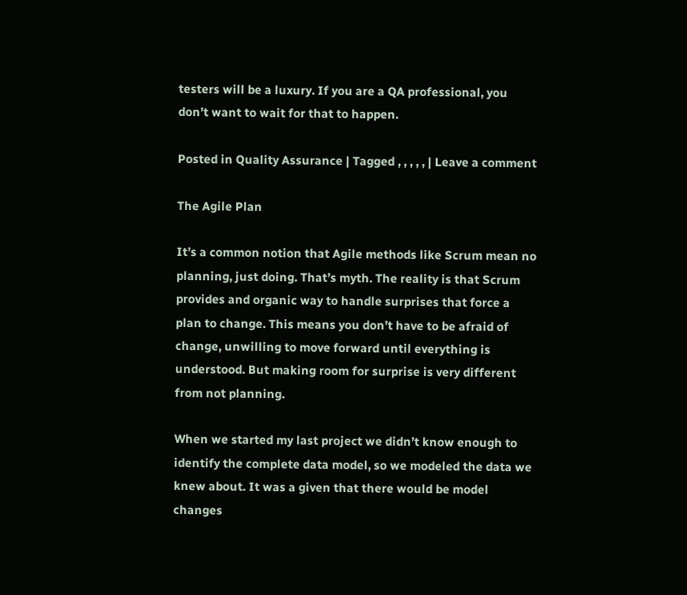testers will be a luxury. If you are a QA professional, you don’t want to wait for that to happen.

Posted in Quality Assurance | Tagged , , , , , | Leave a comment

The Agile Plan

It’s a common notion that Agile methods like Scrum mean no planning, just doing. That’s myth. The reality is that Scrum provides and organic way to handle surprises that force a plan to change. This means you don’t have to be afraid of change, unwilling to move forward until everything is understood. But making room for surprise is very different from not planning.

When we started my last project we didn’t know enough to identify the complete data model, so we modeled the data we knew about. It was a given that there would be model changes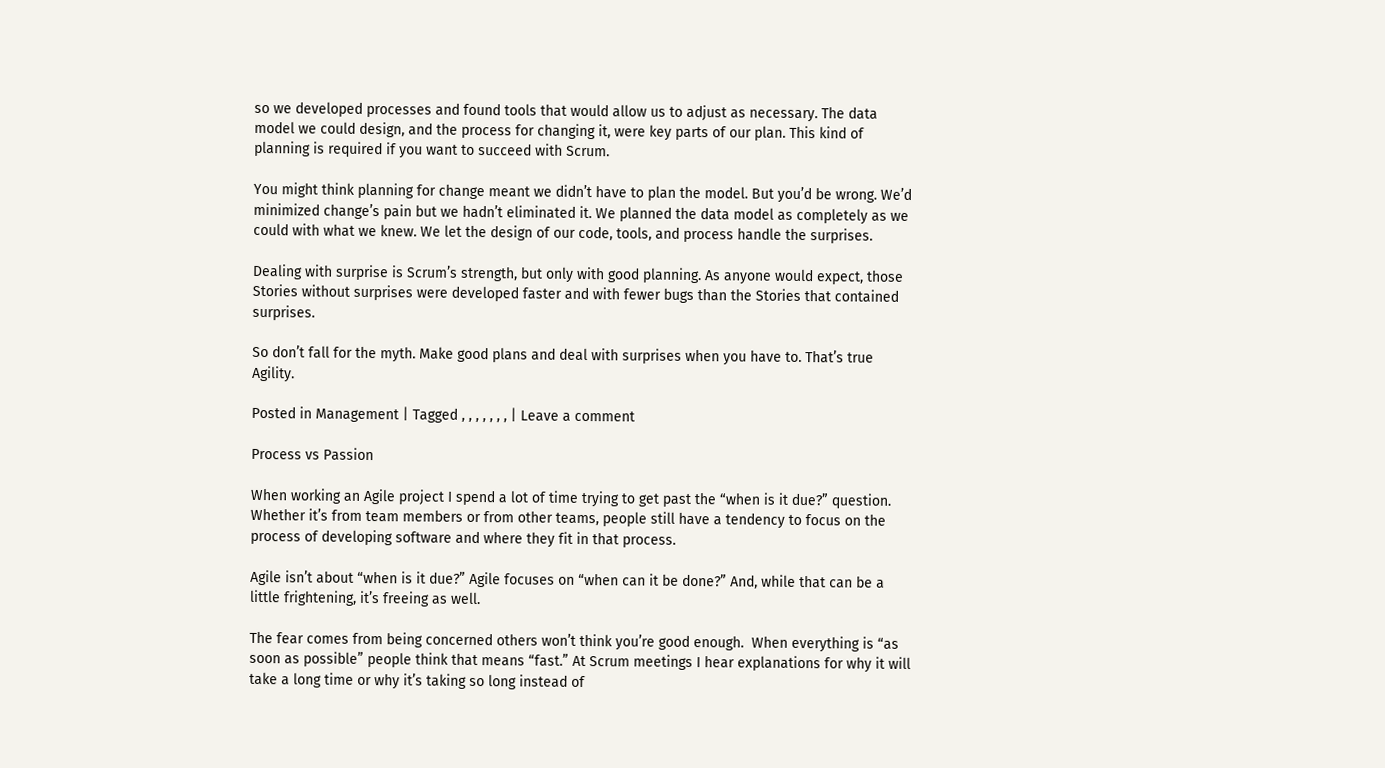so we developed processes and found tools that would allow us to adjust as necessary. The data model we could design, and the process for changing it, were key parts of our plan. This kind of planning is required if you want to succeed with Scrum.

You might think planning for change meant we didn’t have to plan the model. But you’d be wrong. We’d minimized change’s pain but we hadn’t eliminated it. We planned the data model as completely as we could with what we knew. We let the design of our code, tools, and process handle the surprises.

Dealing with surprise is Scrum’s strength, but only with good planning. As anyone would expect, those Stories without surprises were developed faster and with fewer bugs than the Stories that contained surprises.

So don’t fall for the myth. Make good plans and deal with surprises when you have to. That’s true Agility.

Posted in Management | Tagged , , , , , , , | Leave a comment

Process vs Passion

When working an Agile project I spend a lot of time trying to get past the “when is it due?” question. Whether it’s from team members or from other teams, people still have a tendency to focus on the process of developing software and where they fit in that process.

Agile isn’t about “when is it due?” Agile focuses on “when can it be done?” And, while that can be a little frightening, it’s freeing as well.

The fear comes from being concerned others won’t think you’re good enough.  When everything is “as soon as possible” people think that means “fast.” At Scrum meetings I hear explanations for why it will take a long time or why it’s taking so long instead of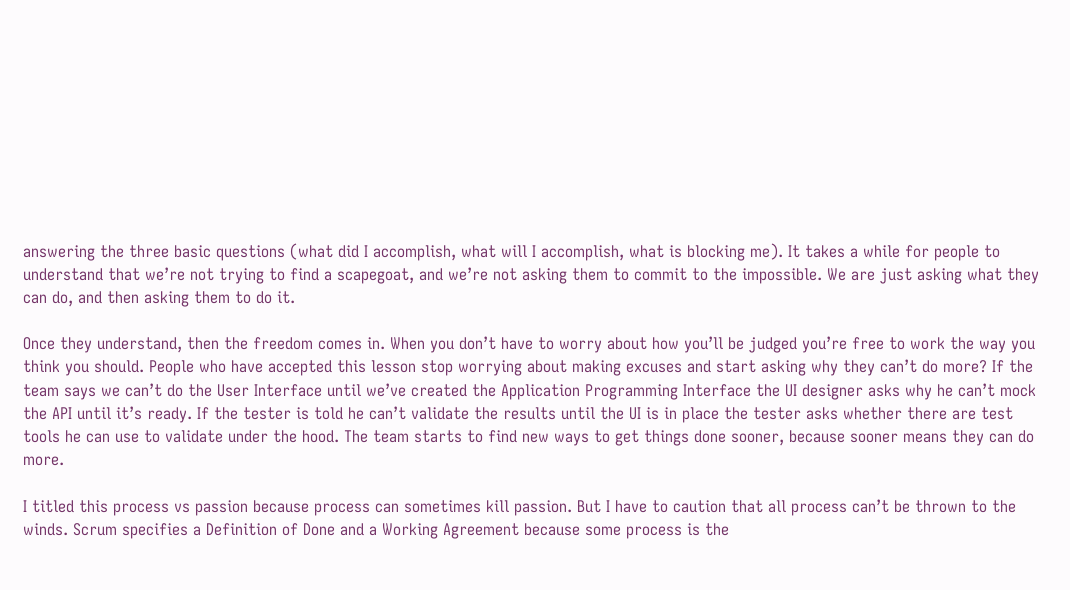answering the three basic questions (what did I accomplish, what will I accomplish, what is blocking me). It takes a while for people to understand that we’re not trying to find a scapegoat, and we’re not asking them to commit to the impossible. We are just asking what they can do, and then asking them to do it.

Once they understand, then the freedom comes in. When you don’t have to worry about how you’ll be judged you’re free to work the way you think you should. People who have accepted this lesson stop worrying about making excuses and start asking why they can’t do more? If the team says we can’t do the User Interface until we’ve created the Application Programming Interface the UI designer asks why he can’t mock the API until it’s ready. If the tester is told he can’t validate the results until the UI is in place the tester asks whether there are test tools he can use to validate under the hood. The team starts to find new ways to get things done sooner, because sooner means they can do more.

I titled this process vs passion because process can sometimes kill passion. But I have to caution that all process can’t be thrown to the winds. Scrum specifies a Definition of Done and a Working Agreement because some process is the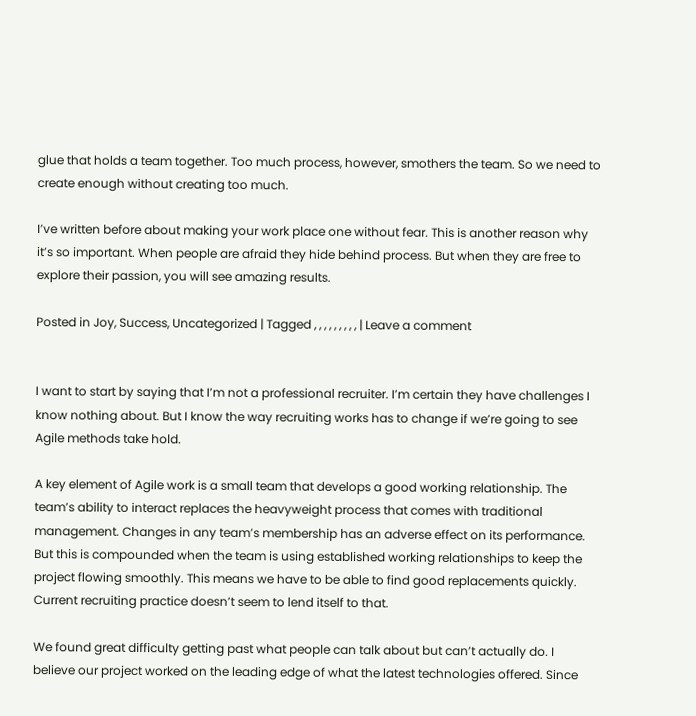glue that holds a team together. Too much process, however, smothers the team. So we need to create enough without creating too much.

I’ve written before about making your work place one without fear. This is another reason why it’s so important. When people are afraid they hide behind process. But when they are free to explore their passion, you will see amazing results.

Posted in Joy, Success, Uncategorized | Tagged , , , , , , , , , | Leave a comment


I want to start by saying that I’m not a professional recruiter. I’m certain they have challenges I know nothing about. But I know the way recruiting works has to change if we’re going to see Agile methods take hold.

A key element of Agile work is a small team that develops a good working relationship. The team’s ability to interact replaces the heavyweight process that comes with traditional management. Changes in any team’s membership has an adverse effect on its performance. But this is compounded when the team is using established working relationships to keep the project flowing smoothly. This means we have to be able to find good replacements quickly. Current recruiting practice doesn’t seem to lend itself to that.

We found great difficulty getting past what people can talk about but can’t actually do. I believe our project worked on the leading edge of what the latest technologies offered. Since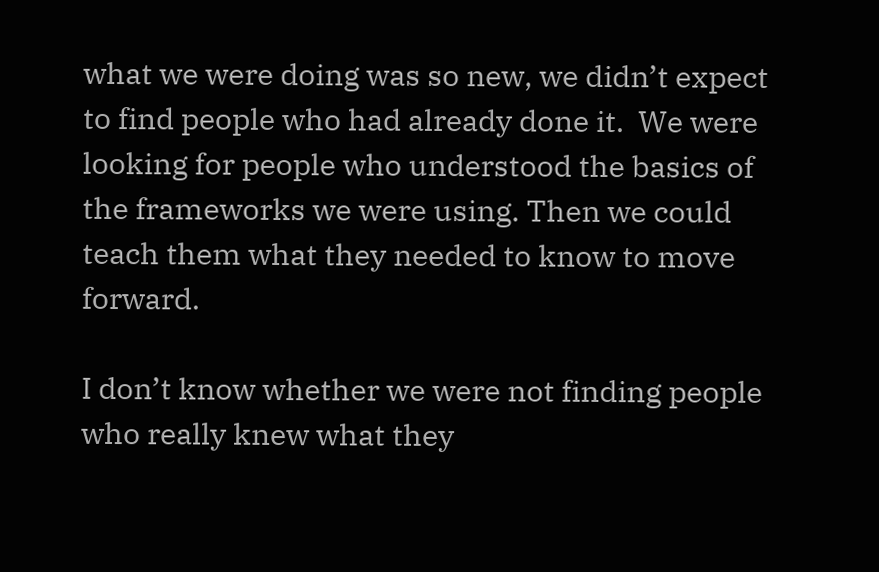what we were doing was so new, we didn’t expect to find people who had already done it.  We were looking for people who understood the basics of the frameworks we were using. Then we could teach them what they needed to know to move forward.

I don’t know whether we were not finding people who really knew what they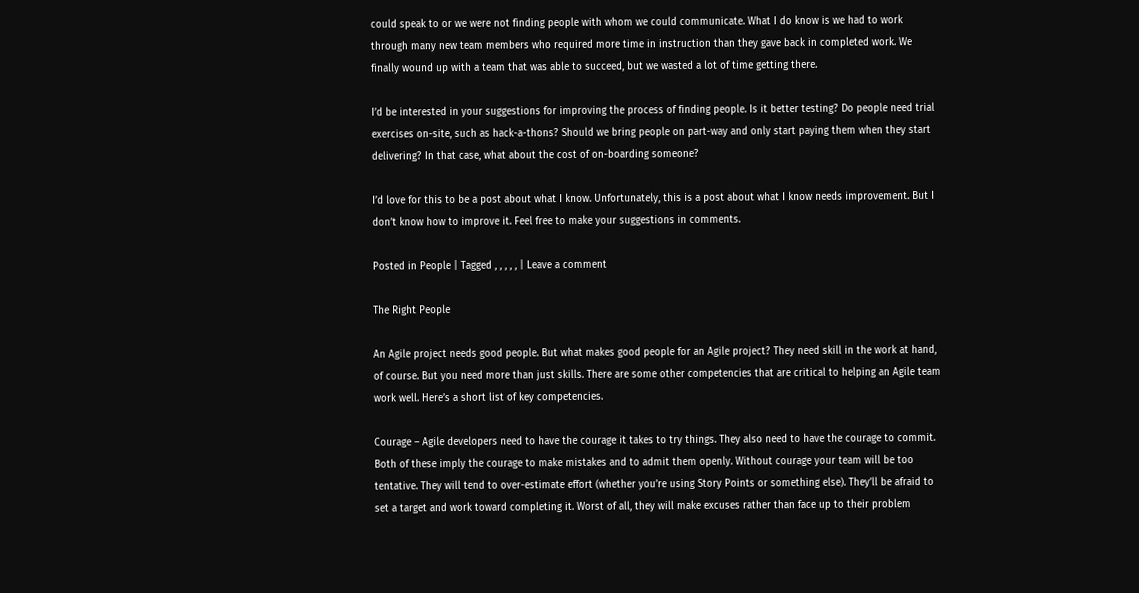could speak to or we were not finding people with whom we could communicate. What I do know is we had to work through many new team members who required more time in instruction than they gave back in completed work. We finally wound up with a team that was able to succeed, but we wasted a lot of time getting there.

I’d be interested in your suggestions for improving the process of finding people. Is it better testing? Do people need trial exercises on-site, such as hack-a-thons? Should we bring people on part-way and only start paying them when they start delivering? In that case, what about the cost of on-boarding someone?

I’d love for this to be a post about what I know. Unfortunately, this is a post about what I know needs improvement. But I don’t know how to improve it. Feel free to make your suggestions in comments.

Posted in People | Tagged , , , , , | Leave a comment

The Right People

An Agile project needs good people. But what makes good people for an Agile project? They need skill in the work at hand, of course. But you need more than just skills. There are some other competencies that are critical to helping an Agile team work well. Here’s a short list of key competencies.

Courage – Agile developers need to have the courage it takes to try things. They also need to have the courage to commit. Both of these imply the courage to make mistakes and to admit them openly. Without courage your team will be too tentative. They will tend to over-estimate effort (whether you’re using Story Points or something else). They’ll be afraid to set a target and work toward completing it. Worst of all, they will make excuses rather than face up to their problem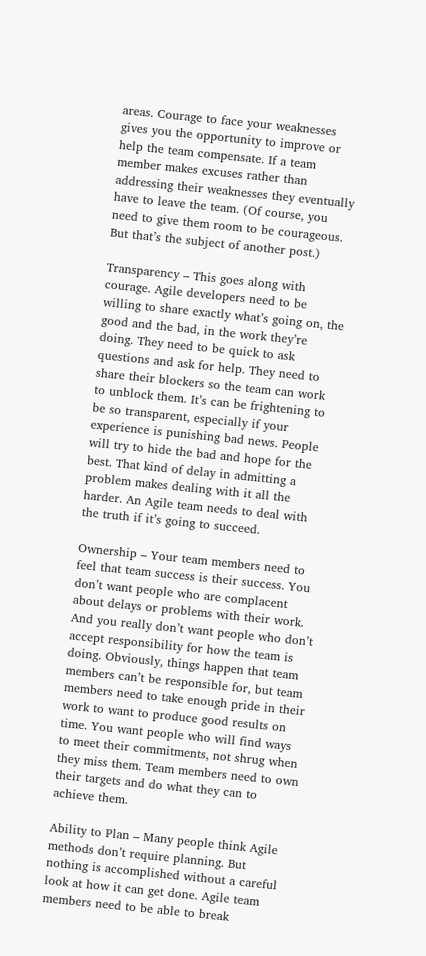areas. Courage to face your weaknesses gives you the opportunity to improve or help the team compensate. If a team member makes excuses rather than addressing their weaknesses they eventually have to leave the team. (Of course, you need to give them room to be courageous. But that’s the subject of another post.)

Transparency – This goes along with courage. Agile developers need to be willing to share exactly what’s going on, the good and the bad, in the work they’re doing. They need to be quick to ask questions and ask for help. They need to share their blockers so the team can work to unblock them. It’s can be frightening to be so transparent, especially if your experience is punishing bad news. People will try to hide the bad and hope for the best. That kind of delay in admitting a problem makes dealing with it all the harder. An Agile team needs to deal with the truth if it’s going to succeed.

Ownership – Your team members need to feel that team success is their success. You don’t want people who are complacent about delays or problems with their work. And you really don’t want people who don’t accept responsibility for how the team is doing. Obviously, things happen that team members can’t be responsible for, but team members need to take enough pride in their work to want to produce good results on time. You want people who will find ways to meet their commitments, not shrug when they miss them. Team members need to own their targets and do what they can to achieve them.

Ability to Plan – Many people think Agile methods don’t require planning. But nothing is accomplished without a careful look at how it can get done. Agile team members need to be able to break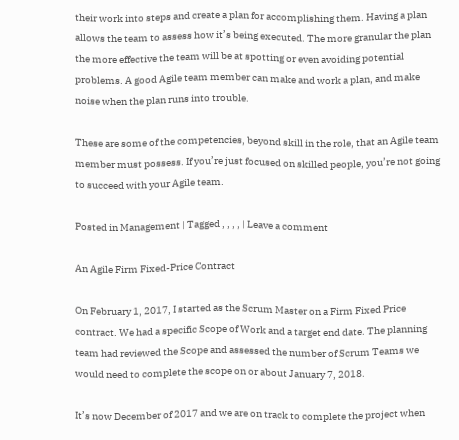their work into steps and create a plan for accomplishing them. Having a plan allows the team to assess how it’s being executed. The more granular the plan the more effective the team will be at spotting or even avoiding potential problems. A good Agile team member can make and work a plan, and make noise when the plan runs into trouble.

These are some of the competencies, beyond skill in the role, that an Agile team member must possess. If you’re just focused on skilled people, you’re not going to succeed with your Agile team.

Posted in Management | Tagged , , , , | Leave a comment

An Agile Firm Fixed-Price Contract

On February 1, 2017, I started as the Scrum Master on a Firm Fixed Price contract. We had a specific Scope of Work and a target end date. The planning team had reviewed the Scope and assessed the number of Scrum Teams we would need to complete the scope on or about January 7, 2018.

It’s now December of 2017 and we are on track to complete the project when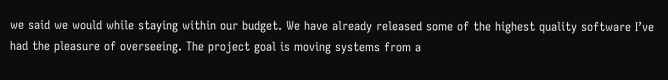we said we would while staying within our budget. We have already released some of the highest quality software I’ve had the pleasure of overseeing. The project goal is moving systems from a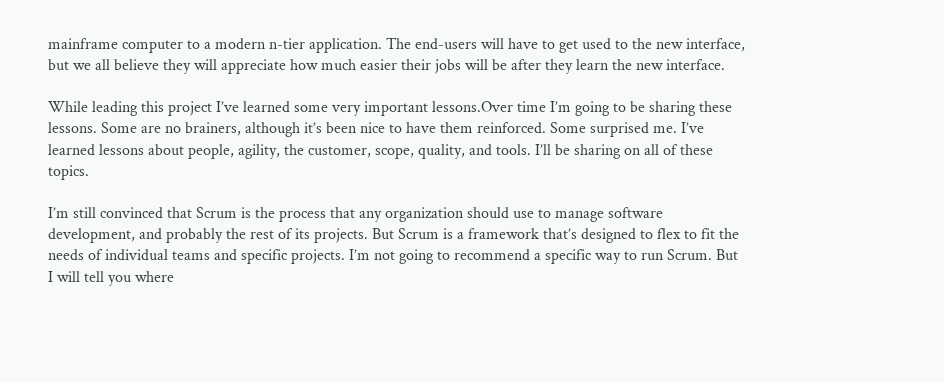mainframe computer to a modern n-tier application. The end-users will have to get used to the new interface, but we all believe they will appreciate how much easier their jobs will be after they learn the new interface.

While leading this project I’ve learned some very important lessons.Over time I’m going to be sharing these lessons. Some are no brainers, although it’s been nice to have them reinforced. Some surprised me. I’ve learned lessons about people, agility, the customer, scope, quality, and tools. I’ll be sharing on all of these topics.

I’m still convinced that Scrum is the process that any organization should use to manage software development, and probably the rest of its projects. But Scrum is a framework that’s designed to flex to fit the needs of individual teams and specific projects. I’m not going to recommend a specific way to run Scrum. But I will tell you where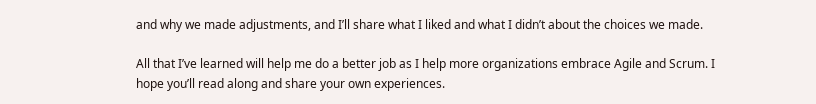and why we made adjustments, and I’ll share what I liked and what I didn’t about the choices we made.

All that I’ve learned will help me do a better job as I help more organizations embrace Agile and Scrum. I hope you’ll read along and share your own experiences.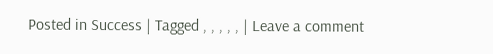Posted in Success | Tagged , , , , , | Leave a comment